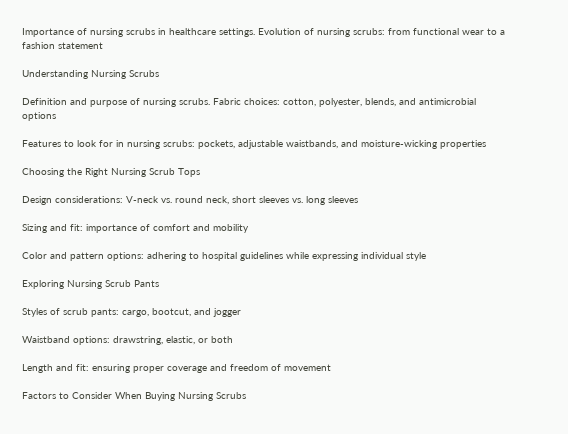Importance of nursing scrubs in healthcare settings. Evolution of nursing scrubs: from functional wear to a fashion statement

Understanding Nursing Scrubs

Definition and purpose of nursing scrubs. Fabric choices: cotton, polyester, blends, and antimicrobial options

Features to look for in nursing scrubs: pockets, adjustable waistbands, and moisture-wicking properties

Choosing the Right Nursing Scrub Tops

Design considerations: V-neck vs. round neck, short sleeves vs. long sleeves

Sizing and fit: importance of comfort and mobility

Color and pattern options: adhering to hospital guidelines while expressing individual style

Exploring Nursing Scrub Pants

Styles of scrub pants: cargo, bootcut, and jogger

Waistband options: drawstring, elastic, or both

Length and fit: ensuring proper coverage and freedom of movement

Factors to Consider When Buying Nursing Scrubs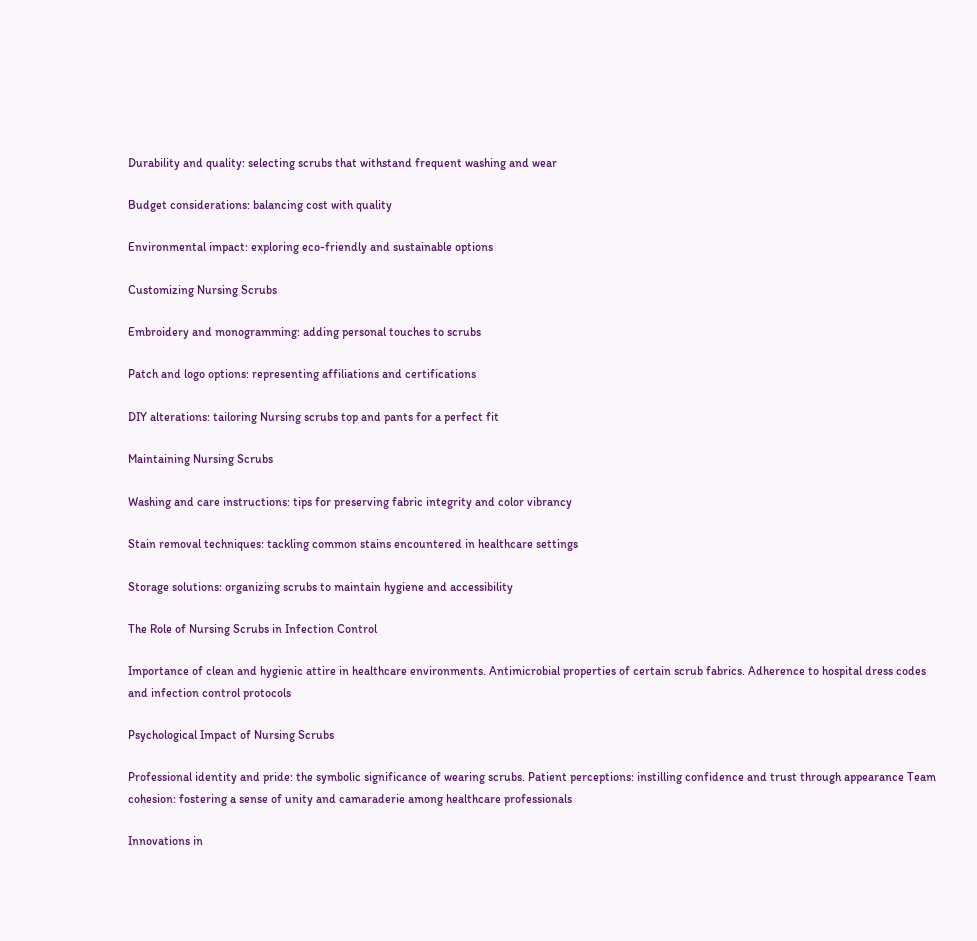Durability and quality: selecting scrubs that withstand frequent washing and wear

Budget considerations: balancing cost with quality

Environmental impact: exploring eco-friendly and sustainable options

Customizing Nursing Scrubs

Embroidery and monogramming: adding personal touches to scrubs

Patch and logo options: representing affiliations and certifications

DIY alterations: tailoring Nursing scrubs top and pants for a perfect fit

Maintaining Nursing Scrubs

Washing and care instructions: tips for preserving fabric integrity and color vibrancy

Stain removal techniques: tackling common stains encountered in healthcare settings

Storage solutions: organizing scrubs to maintain hygiene and accessibility

The Role of Nursing Scrubs in Infection Control

Importance of clean and hygienic attire in healthcare environments. Antimicrobial properties of certain scrub fabrics. Adherence to hospital dress codes and infection control protocols

Psychological Impact of Nursing Scrubs

Professional identity and pride: the symbolic significance of wearing scrubs. Patient perceptions: instilling confidence and trust through appearance Team cohesion: fostering a sense of unity and camaraderie among healthcare professionals

Innovations in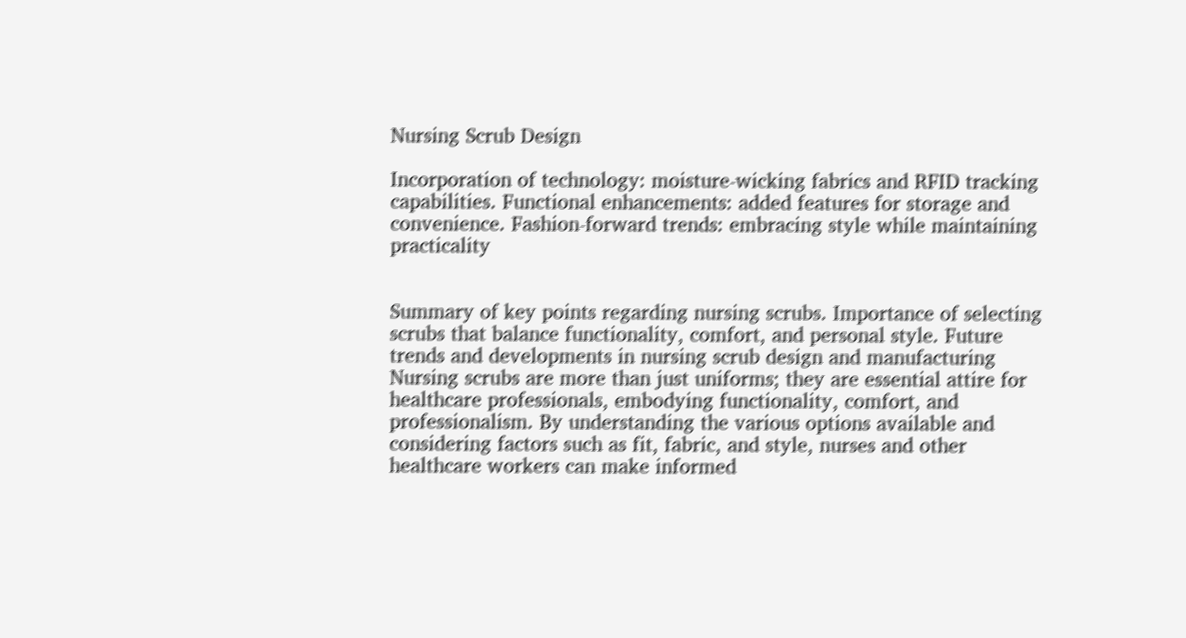Nursing Scrub Design

Incorporation of technology: moisture-wicking fabrics and RFID tracking capabilities. Functional enhancements: added features for storage and convenience. Fashion-forward trends: embracing style while maintaining practicality


Summary of key points regarding nursing scrubs. Importance of selecting scrubs that balance functionality, comfort, and personal style. Future trends and developments in nursing scrub design and manufacturing Nursing scrubs are more than just uniforms; they are essential attire for healthcare professionals, embodying functionality, comfort, and professionalism. By understanding the various options available and considering factors such as fit, fabric, and style, nurses and other healthcare workers can make informed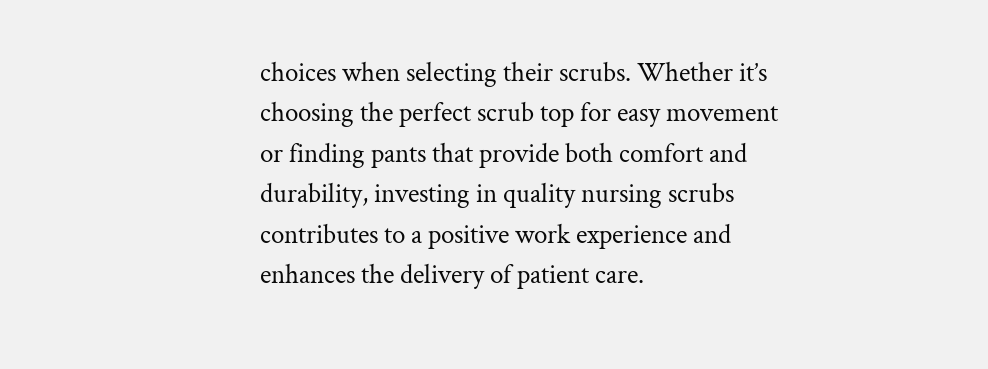choices when selecting their scrubs. Whether it’s choosing the perfect scrub top for easy movement or finding pants that provide both comfort and durability, investing in quality nursing scrubs contributes to a positive work experience and enhances the delivery of patient care.